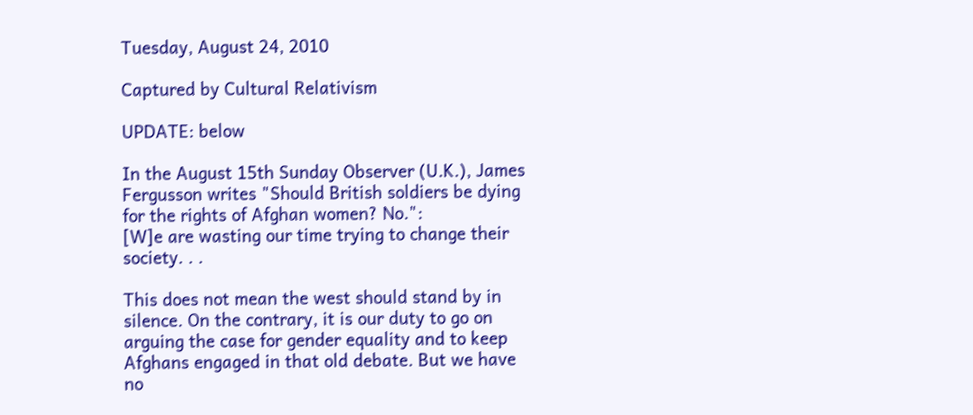Tuesday, August 24, 2010

Captured by Cultural Relativism

UPDATE: below

In the August 15th Sunday Observer (U.K.), James Fergusson writes "Should British soldiers be dying for the rights of Afghan women? No.":
[W]e are wasting our time trying to change their society. . .

This does not mean the west should stand by in silence. On the contrary, it is our duty to go on arguing the case for gender equality and to keep Afghans engaged in that old debate. But we have no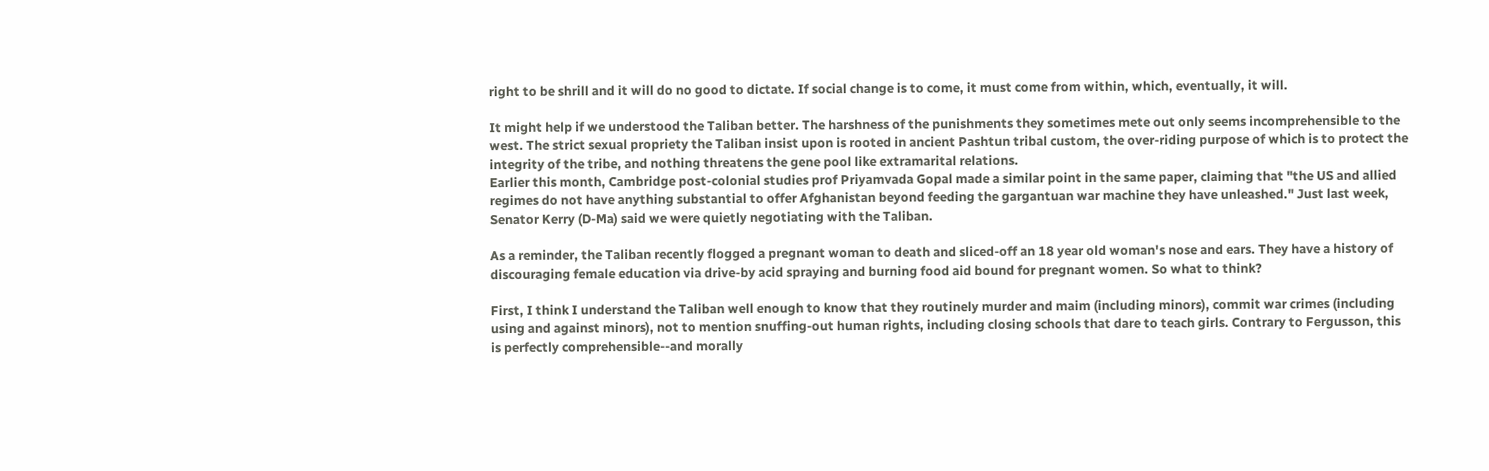right to be shrill and it will do no good to dictate. If social change is to come, it must come from within, which, eventually, it will.

It might help if we understood the Taliban better. The harshness of the punishments they sometimes mete out only seems incomprehensible to the west. The strict sexual propriety the Taliban insist upon is rooted in ancient Pashtun tribal custom, the over-riding purpose of which is to protect the integrity of the tribe, and nothing threatens the gene pool like extramarital relations.
Earlier this month, Cambridge post-colonial studies prof Priyamvada Gopal made a similar point in the same paper, claiming that "the US and allied regimes do not have anything substantial to offer Afghanistan beyond feeding the gargantuan war machine they have unleashed." Just last week, Senator Kerry (D-Ma) said we were quietly negotiating with the Taliban.

As a reminder, the Taliban recently flogged a pregnant woman to death and sliced-off an 18 year old woman's nose and ears. They have a history of discouraging female education via drive-by acid spraying and burning food aid bound for pregnant women. So what to think?

First, I think I understand the Taliban well enough to know that they routinely murder and maim (including minors), commit war crimes (including using and against minors), not to mention snuffing-out human rights, including closing schools that dare to teach girls. Contrary to Fergusson, this is perfectly comprehensible--and morally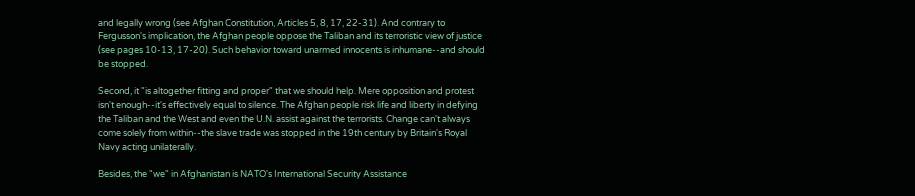and legally wrong (see Afghan Constitution, Articles 5, 8, 17, 22-31). And contrary to Fergusson's implication, the Afghan people oppose the Taliban and its terroristic view of justice (see pages 10-13, 17-20). Such behavior toward unarmed innocents is inhumane--and should be stopped.

Second, it "is altogether fitting and proper" that we should help. Mere opposition and protest isn't enough--it's effectively equal to silence. The Afghan people risk life and liberty in defying the Taliban and the West and even the U.N. assist against the terrorists. Change can't always come solely from within--the slave trade was stopped in the 19th century by Britain's Royal Navy acting unilaterally.

Besides, the "we" in Afghanistan is NATO's International Security Assistance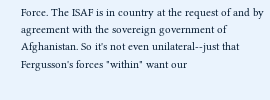Force. The ISAF is in country at the request of and by agreement with the sovereign government of Afghanistan. So it's not even unilateral--just that Fergusson's forces "within" want our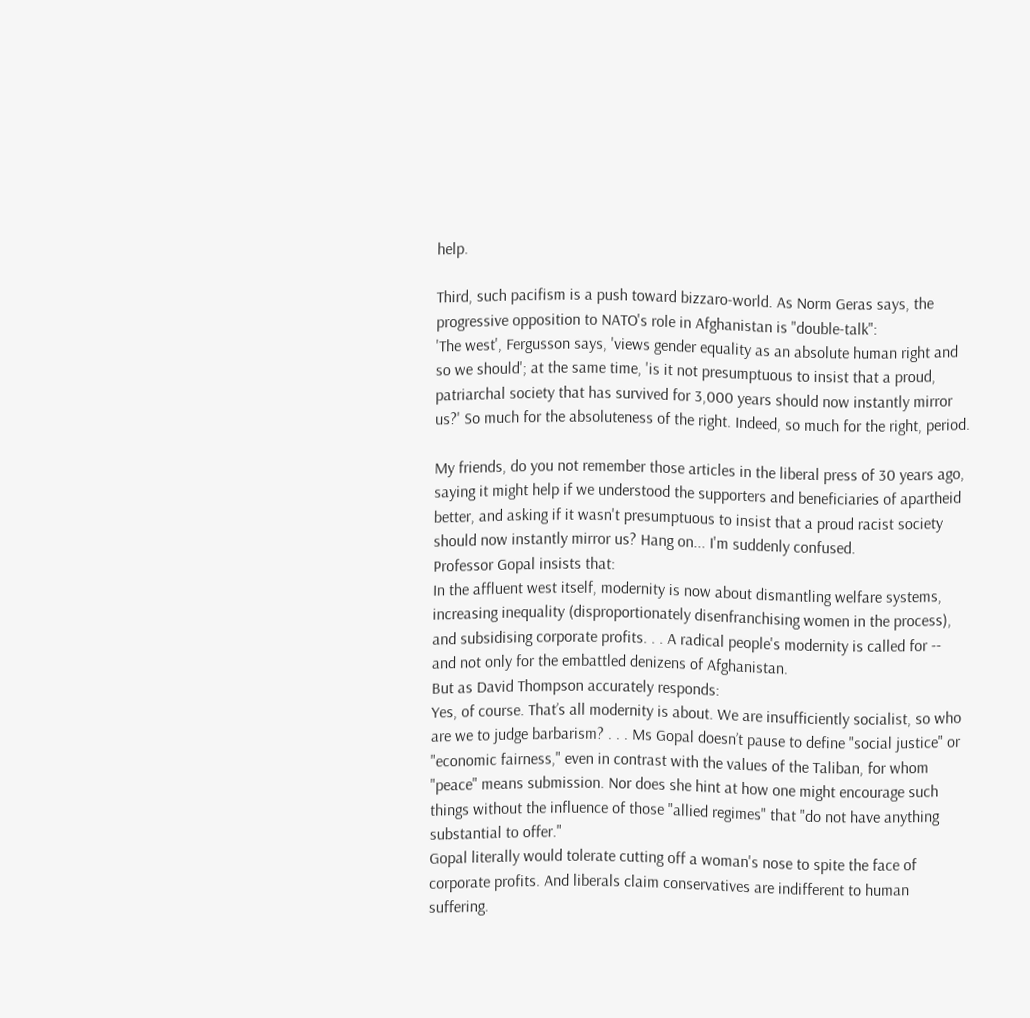help.

Third, such pacifism is a push toward bizzaro-world. As Norm Geras says, the progressive opposition to NATO's role in Afghanistan is "double-talk":
'The west', Fergusson says, 'views gender equality as an absolute human right and so we should'; at the same time, 'is it not presumptuous to insist that a proud, patriarchal society that has survived for 3,000 years should now instantly mirror us?' So much for the absoluteness of the right. Indeed, so much for the right, period.

My friends, do you not remember those articles in the liberal press of 30 years ago, saying it might help if we understood the supporters and beneficiaries of apartheid better, and asking if it wasn't presumptuous to insist that a proud racist society should now instantly mirror us? Hang on... I'm suddenly confused.
Professor Gopal insists that:
In the affluent west itself, modernity is now about dismantling welfare systems, increasing inequality (disproportionately disenfranchising women in the process), and subsidising corporate profits. . . A radical people's modernity is called for -- and not only for the embattled denizens of Afghanistan.
But as David Thompson accurately responds:
Yes, of course. That’s all modernity is about. We are insufficiently socialist, so who are we to judge barbarism? . . . Ms Gopal doesn’t pause to define "social justice" or "economic fairness," even in contrast with the values of the Taliban, for whom "peace" means submission. Nor does she hint at how one might encourage such things without the influence of those "allied regimes" that "do not have anything substantial to offer."
Gopal literally would tolerate cutting off a woman's nose to spite the face of corporate profits. And liberals claim conservatives are indifferent to human suffering.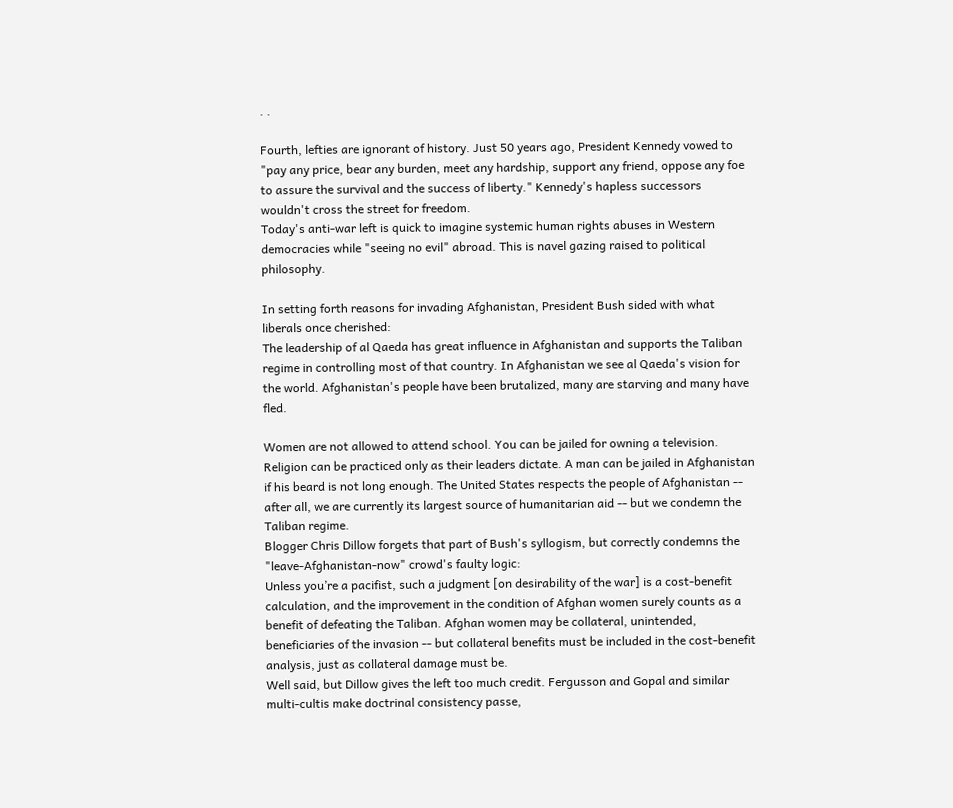. .

Fourth, lefties are ignorant of history. Just 50 years ago, President Kennedy vowed to
"pay any price, bear any burden, meet any hardship, support any friend, oppose any foe to assure the survival and the success of liberty." Kennedy's hapless successors wouldn't cross the street for freedom.
Today's anti-war left is quick to imagine systemic human rights abuses in Western democracies while "seeing no evil" abroad. This is navel gazing raised to political philosophy.

In setting forth reasons for invading Afghanistan, President Bush sided with what liberals once cherished:
The leadership of al Qaeda has great influence in Afghanistan and supports the Taliban regime in controlling most of that country. In Afghanistan we see al Qaeda's vision for the world. Afghanistan's people have been brutalized, many are starving and many have fled.

Women are not allowed to attend school. You can be jailed for owning a television. Religion can be practiced only as their leaders dictate. A man can be jailed in Afghanistan if his beard is not long enough. The United States respects the people of Afghanistan -- after all, we are currently its largest source of humanitarian aid -- but we condemn the Taliban regime.
Blogger Chris Dillow forgets that part of Bush's syllogism, but correctly condemns the "leave-Afghanistan-now" crowd's faulty logic:
Unless you’re a pacifist, such a judgment [on desirability of the war] is a cost-benefit calculation, and the improvement in the condition of Afghan women surely counts as a benefit of defeating the Taliban. Afghan women may be collateral, unintended, beneficiaries of the invasion -- but collateral benefits must be included in the cost-benefit analysis, just as collateral damage must be.
Well said, but Dillow gives the left too much credit. Fergusson and Gopal and similar multi-cultis make doctrinal consistency passe,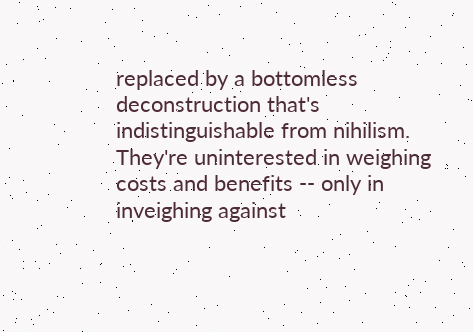replaced by a bottomless deconstruction that's indistinguishable from nihilism. They're uninterested in weighing costs and benefits -- only in inveighing against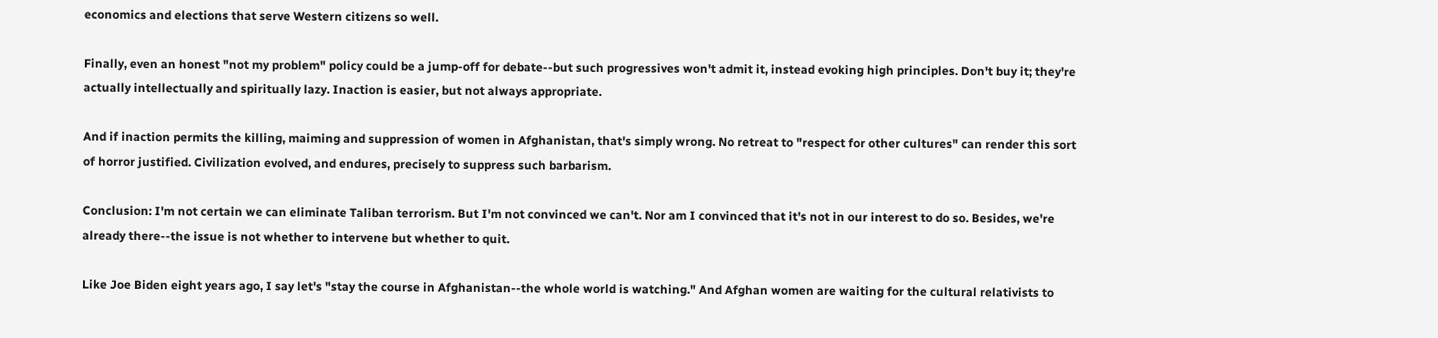economics and elections that serve Western citizens so well.

Finally, even an honest "not my problem" policy could be a jump-off for debate--but such progressives won't admit it, instead evoking high principles. Don't buy it; they're actually intellectually and spiritually lazy. Inaction is easier, but not always appropriate.

And if inaction permits the killing, maiming and suppression of women in Afghanistan, that's simply wrong. No retreat to "respect for other cultures" can render this sort of horror justified. Civilization evolved, and endures, precisely to suppress such barbarism.

Conclusion: I'm not certain we can eliminate Taliban terrorism. But I'm not convinced we can't. Nor am I convinced that it's not in our interest to do so. Besides, we're already there--the issue is not whether to intervene but whether to quit.

Like Joe Biden eight years ago, I say let's "stay the course in Afghanistan--the whole world is watching." And Afghan women are waiting for the cultural relativists to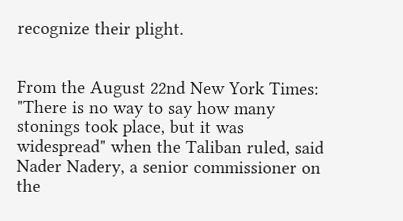recognize their plight.


From the August 22nd New York Times:
"There is no way to say how many stonings took place, but it was widespread" when the Taliban ruled, said Nader Nadery, a senior commissioner on the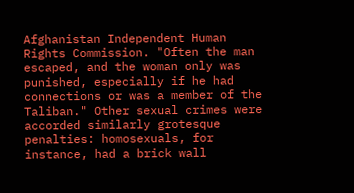Afghanistan Independent Human Rights Commission. "Often the man escaped, and the woman only was punished, especially if he had connections or was a member of the Taliban." Other sexual crimes were accorded similarly grotesque penalties: homosexuals, for instance, had a brick wall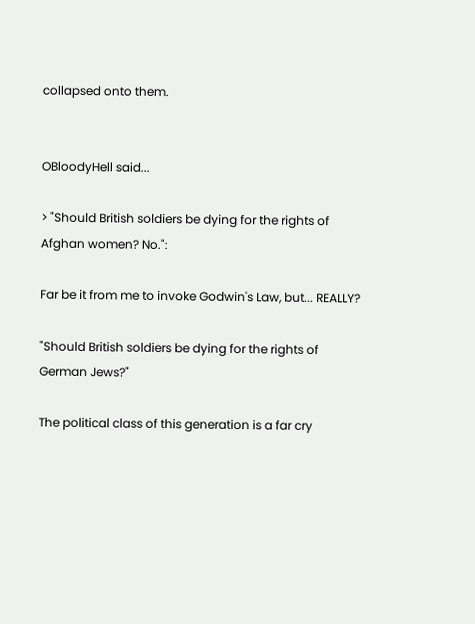collapsed onto them.


OBloodyHell said...

> "Should British soldiers be dying for the rights of Afghan women? No.":

Far be it from me to invoke Godwin's Law, but... REALLY?

"Should British soldiers be dying for the rights of German Jews?"

The political class of this generation is a far cry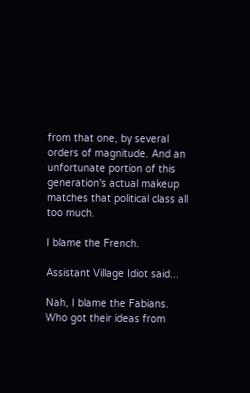from that one, by several orders of magnitude. And an unfortunate portion of this generation's actual makeup matches that political class all too much.

I blame the French.

Assistant Village Idiot said...

Nah, I blame the Fabians. Who got their ideas from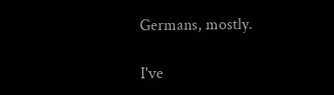Germans, mostly.

I've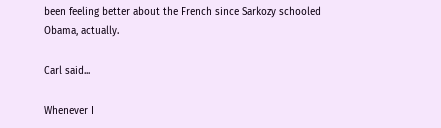been feeling better about the French since Sarkozy schooled Obama, actually.

Carl said...

Whenever I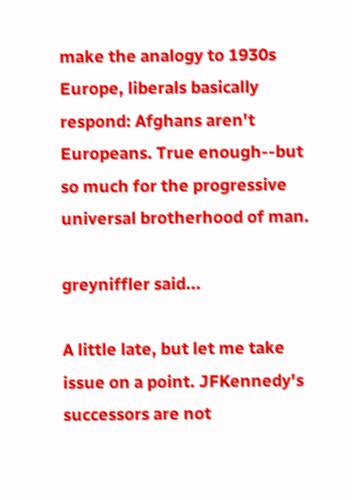make the analogy to 1930s Europe, liberals basically respond: Afghans aren't Europeans. True enough--but so much for the progressive universal brotherhood of man.

greyniffler said...

A little late, but let me take issue on a point. JFKennedy's successors are not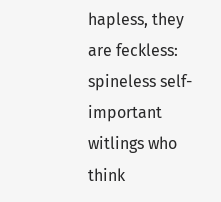hapless, they are feckless: spineless self-important witlings who think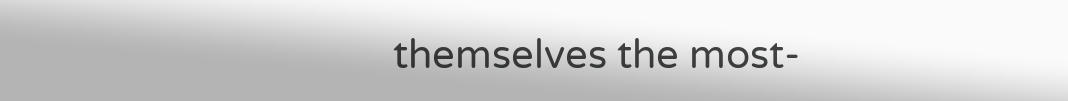themselves the most-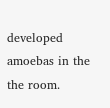developed amoebas in the the room.